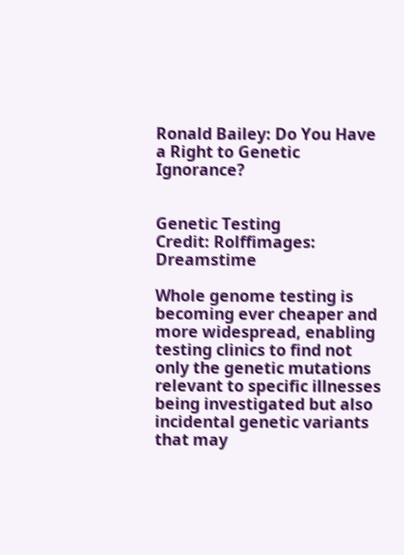Ronald Bailey: Do You Have a Right to Genetic Ignorance?


Genetic Testing
Credit: Rolffimages: Dreamstime

Whole genome testing is becoming ever cheaper and more widespread, enabling testing clinics to find not only the genetic mutations relevant to specific illnesses being investigated but also incidental genetic variants that may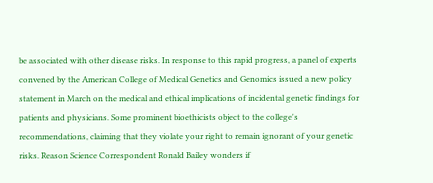be associated with other disease risks. In response to this rapid progress, a panel of experts convened by the American College of Medical Genetics and Genomics issued a new policy statement in March on the medical and ethical implications of incidental genetic findings for patients and physicians. Some prominent bioethicists object to the college's recommendations, claiming that they violate your right to remain ignorant of your genetic risks. Reason Science Correspondent Ronald Bailey wonders if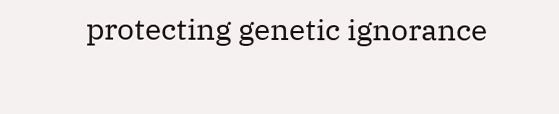protecting genetic ignorance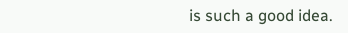is such a good idea.